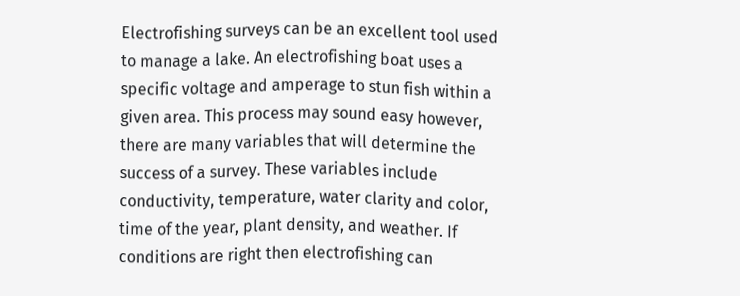Electrofishing surveys can be an excellent tool used to manage a lake. An electrofishing boat uses a specific voltage and amperage to stun fish within a given area. This process may sound easy however, there are many variables that will determine the success of a survey. These variables include conductivity, temperature, water clarity and color, time of the year, plant density, and weather. If conditions are right then electrofishing can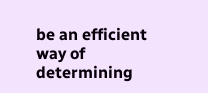be an efficient way of determining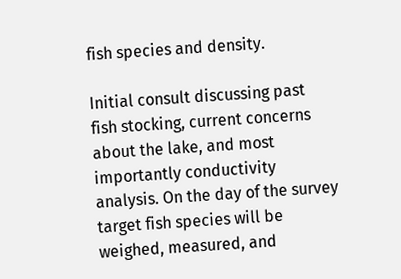fish species and density.

Initial consult discussing past fish stocking, current concerns about the lake, and most importantly conductivity analysis. On the day of the survey target fish species will be weighed, measured, and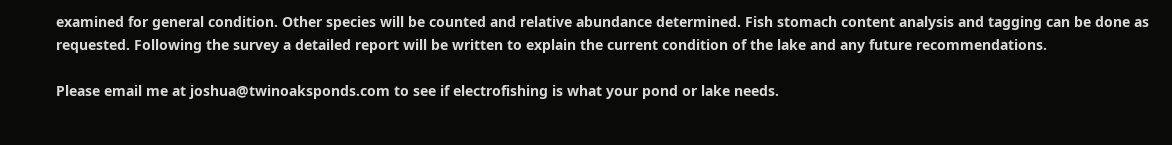examined for general condition. Other species will be counted and relative abundance determined. Fish stomach content analysis and tagging can be done as requested. Following the survey a detailed report will be written to explain the current condition of the lake and any future recommendations.

Please email me at joshua@twinoaksponds.com to see if electrofishing is what your pond or lake needs.